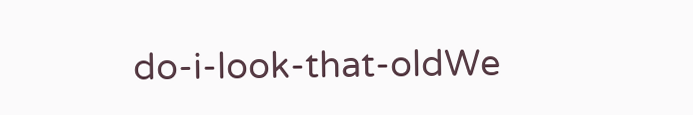do-i-look-that-oldWe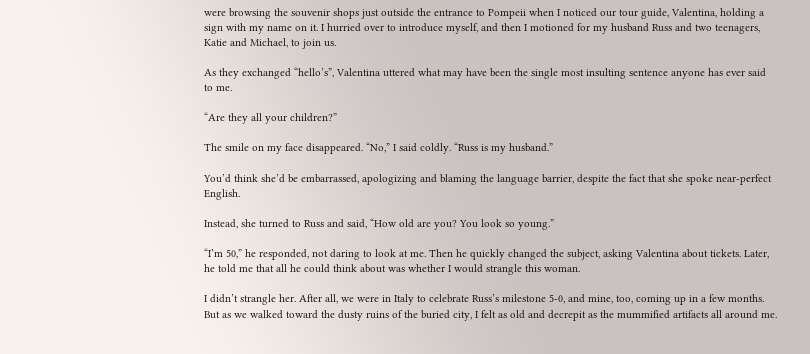were browsing the souvenir shops just outside the entrance to Pompeii when I noticed our tour guide, Valentina, holding a sign with my name on it. I hurried over to introduce myself, and then I motioned for my husband Russ and two teenagers, Katie and Michael, to join us.

As they exchanged “hello’s”, Valentina uttered what may have been the single most insulting sentence anyone has ever said to me.

“Are they all your children?”

The smile on my face disappeared. “No,” I said coldly. “Russ is my husband.”

You’d think she’d be embarrassed, apologizing and blaming the language barrier, despite the fact that she spoke near-perfect English.

Instead, she turned to Russ and said, “How old are you? You look so young.”

“I’m 50,” he responded, not daring to look at me. Then he quickly changed the subject, asking Valentina about tickets. Later, he told me that all he could think about was whether I would strangle this woman.

I didn’t strangle her. After all, we were in Italy to celebrate Russ’s milestone 5-0, and mine, too, coming up in a few months. But as we walked toward the dusty ruins of the buried city, I felt as old and decrepit as the mummified artifacts all around me.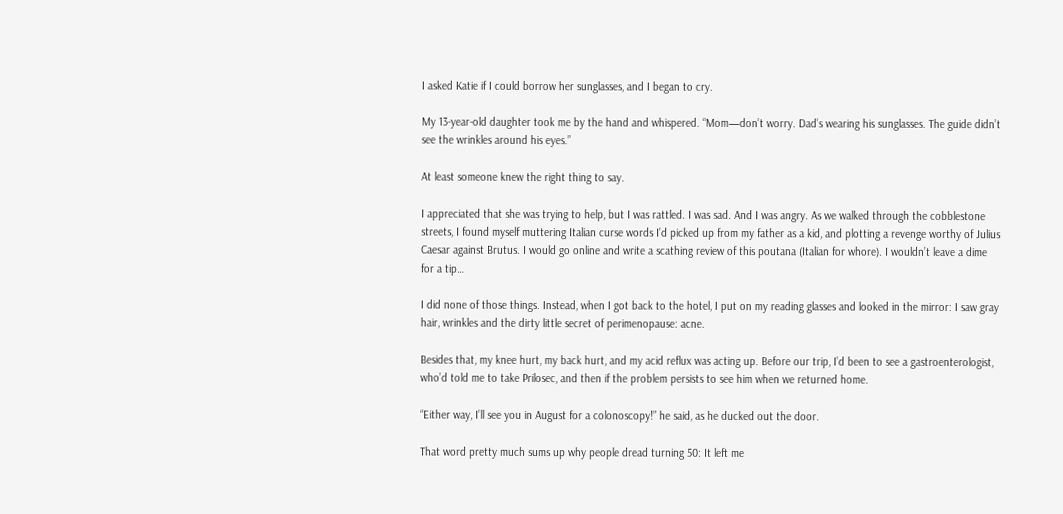I asked Katie if I could borrow her sunglasses, and I began to cry.

My 13-year-old daughter took me by the hand and whispered. “Mom—don’t worry. Dad’s wearing his sunglasses. The guide didn’t see the wrinkles around his eyes.”

At least someone knew the right thing to say.

I appreciated that she was trying to help, but I was rattled. I was sad. And I was angry. As we walked through the cobblestone streets, I found myself muttering Italian curse words I’d picked up from my father as a kid, and plotting a revenge worthy of Julius Caesar against Brutus. I would go online and write a scathing review of this poutana (Italian for whore). I wouldn’t leave a dime for a tip…

I did none of those things. Instead, when I got back to the hotel, I put on my reading glasses and looked in the mirror: I saw gray hair, wrinkles and the dirty little secret of perimenopause: acne.

Besides that, my knee hurt, my back hurt, and my acid reflux was acting up. Before our trip, I’d been to see a gastroenterologist, who’d told me to take Prilosec, and then if the problem persists to see him when we returned home.

“Either way, I’ll see you in August for a colonoscopy!” he said, as he ducked out the door.

That word pretty much sums up why people dread turning 50: It left me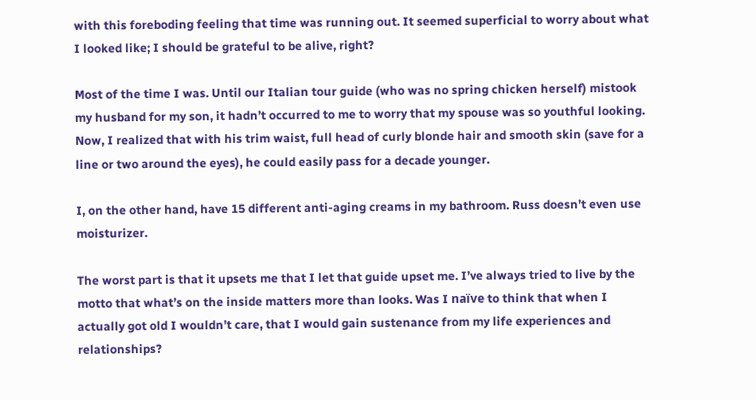with this foreboding feeling that time was running out. It seemed superficial to worry about what I looked like; I should be grateful to be alive, right?

Most of the time I was. Until our Italian tour guide (who was no spring chicken herself) mistook my husband for my son, it hadn’t occurred to me to worry that my spouse was so youthful looking. Now, I realized that with his trim waist, full head of curly blonde hair and smooth skin (save for a line or two around the eyes), he could easily pass for a decade younger.

I, on the other hand, have 15 different anti-aging creams in my bathroom. Russ doesn’t even use moisturizer.

The worst part is that it upsets me that I let that guide upset me. I’ve always tried to live by the motto that what’s on the inside matters more than looks. Was I naïve to think that when I actually got old I wouldn’t care, that I would gain sustenance from my life experiences and relationships?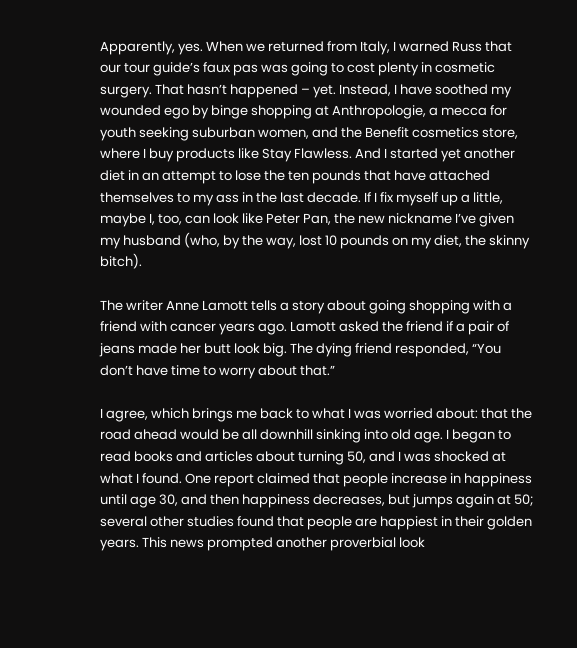Apparently, yes. When we returned from Italy, I warned Russ that our tour guide’s faux pas was going to cost plenty in cosmetic surgery. That hasn’t happened – yet. Instead, I have soothed my wounded ego by binge shopping at Anthropologie, a mecca for youth seeking suburban women, and the Benefit cosmetics store, where I buy products like Stay Flawless. And I started yet another diet in an attempt to lose the ten pounds that have attached themselves to my ass in the last decade. If I fix myself up a little, maybe I, too, can look like Peter Pan, the new nickname I’ve given my husband (who, by the way, lost 10 pounds on my diet, the skinny bitch).

The writer Anne Lamott tells a story about going shopping with a friend with cancer years ago. Lamott asked the friend if a pair of jeans made her butt look big. The dying friend responded, “You don’t have time to worry about that.”

I agree, which brings me back to what I was worried about: that the road ahead would be all downhill sinking into old age. I began to read books and articles about turning 50, and I was shocked at what I found. One report claimed that people increase in happiness until age 30, and then happiness decreases, but jumps again at 50; several other studies found that people are happiest in their golden years. This news prompted another proverbial look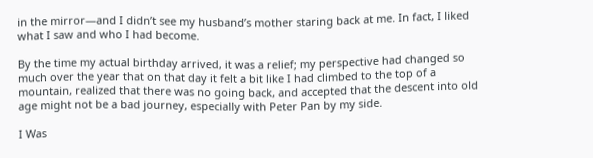in the mirror—and I didn’t see my husband’s mother staring back at me. In fact, I liked what I saw and who I had become.

By the time my actual birthday arrived, it was a relief; my perspective had changed so much over the year that on that day it felt a bit like I had climbed to the top of a mountain, realized that there was no going back, and accepted that the descent into old age might not be a bad journey, especially with Peter Pan by my side.

I Was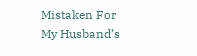Mistaken For My Husband’s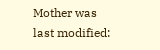Mother was last modified: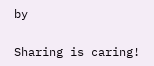by

Sharing is caring!